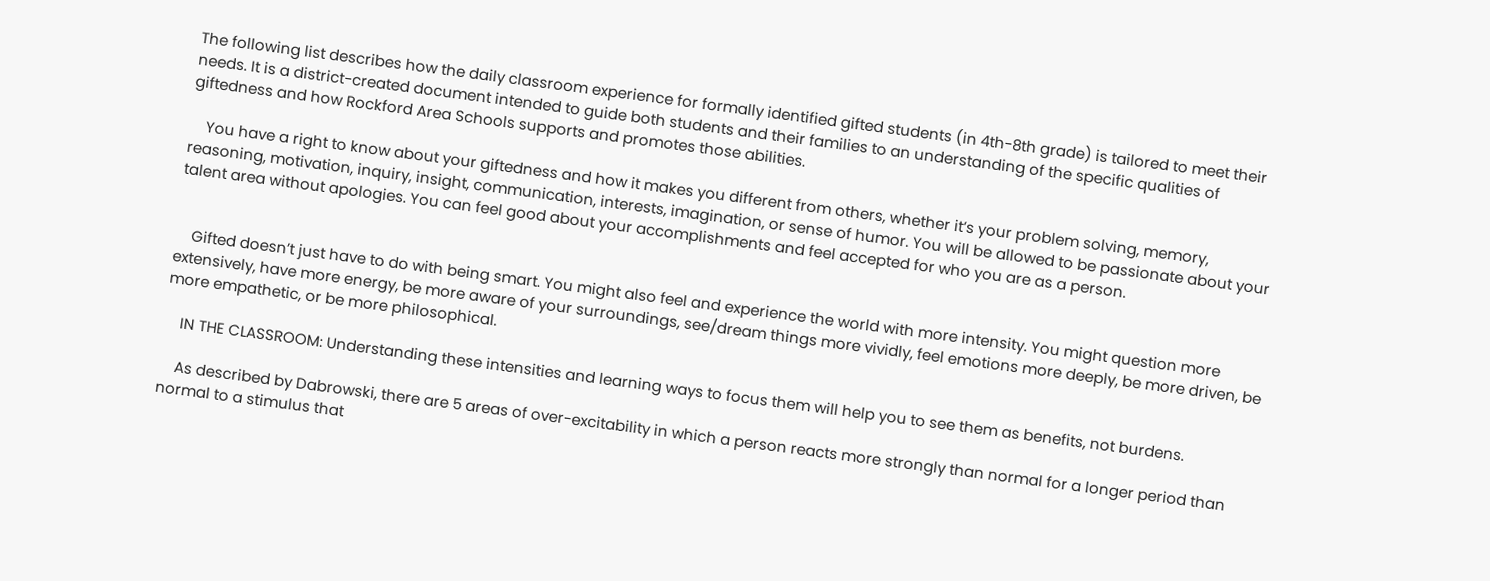The following list describes how the daily classroom experience for formally identified gifted students (in 4th-8th grade) is tailored to meet their needs. It is a district-created document intended to guide both students and their families to an understanding of the specific qualities of giftedness and how Rockford Area Schools supports and promotes those abilities.

    You have a right to know about your giftedness and how it makes you different from others, whether it’s your problem solving, memory, reasoning, motivation, inquiry, insight, communication, interests, imagination, or sense of humor. You will be allowed to be passionate about your talent area without apologies. You can feel good about your accomplishments and feel accepted for who you are as a person.


    Gifted doesn’t just have to do with being smart. You might also feel and experience the world with more intensity. You might question more extensively, have more energy, be more aware of your surroundings, see/dream things more vividly, feel emotions more deeply, be more driven, be more empathetic, or be more philosophical.

    IN THE CLASSROOM: Understanding these intensities and learning ways to focus them will help you to see them as benefits, not burdens.

    As described by Dabrowski, there are 5 areas of over-excitability in which a person reacts more strongly than normal for a longer period than normal to a stimulus that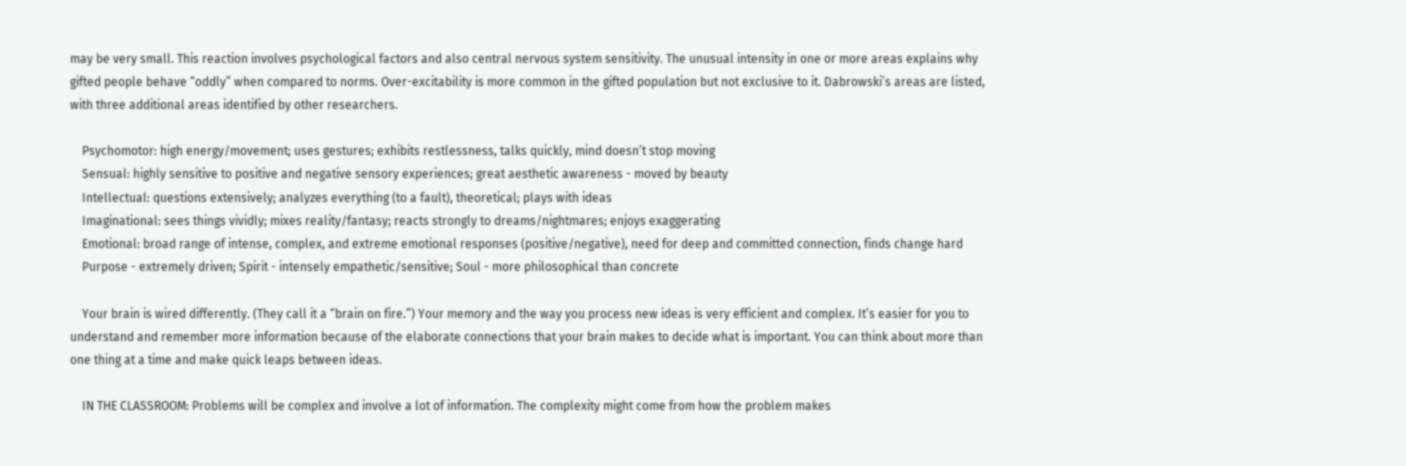may be very small. This reaction involves psychological factors and also central nervous system sensitivity. The unusual intensity in one or more areas explains why gifted people behave “oddly” when compared to norms. Over-excitability is more common in the gifted population but not exclusive to it. Dabrowski’s areas are listed, with three additional areas identified by other researchers.

    Psychomotor: high energy/movement; uses gestures; exhibits restlessness, talks quickly, mind doesn’t stop moving
    Sensual: highly sensitive to positive and negative sensory experiences; great aesthetic awareness - moved by beauty
    Intellectual: questions extensively; analyzes everything (to a fault), theoretical; plays with ideas
    Imaginational: sees things vividly; mixes reality/fantasy; reacts strongly to dreams/nightmares; enjoys exaggerating
    Emotional: broad range of intense, complex, and extreme emotional responses (positive/negative), need for deep and committed connection, finds change hard
    Purpose - extremely driven; Spirit - intensely empathetic/sensitive; Soul - more philosophical than concrete

    Your brain is wired differently. (They call it a “brain on fire.”) Your memory and the way you process new ideas is very efficient and complex. It’s easier for you to understand and remember more information because of the elaborate connections that your brain makes to decide what is important. You can think about more than one thing at a time and make quick leaps between ideas.

    IN THE CLASSROOM: Problems will be complex and involve a lot of information. The complexity might come from how the problem makes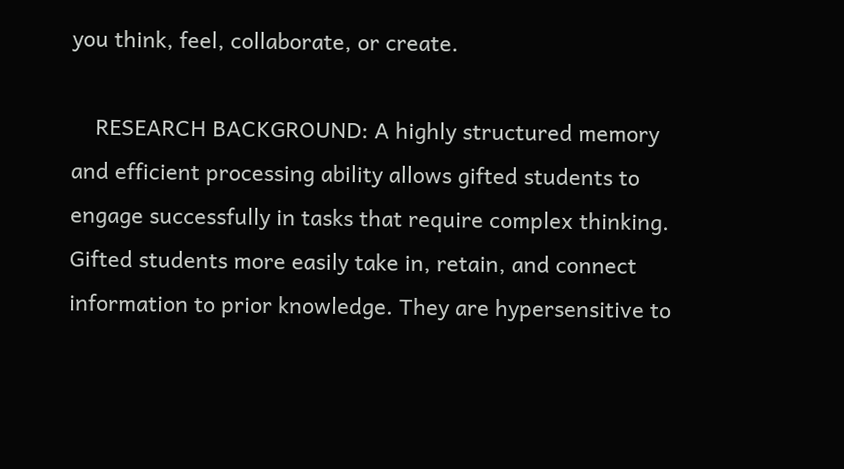you think, feel, collaborate, or create.

    RESEARCH BACKGROUND: A highly structured memory and efficient processing ability allows gifted students to engage successfully in tasks that require complex thinking. Gifted students more easily take in, retain, and connect information to prior knowledge. They are hypersensitive to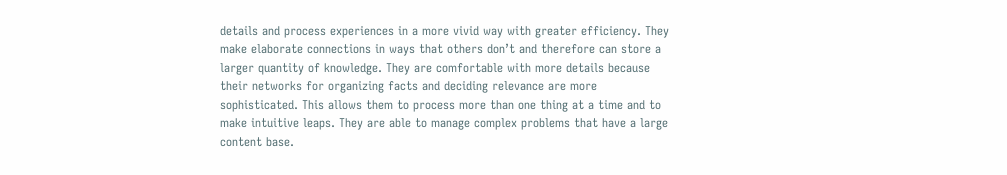details and process experiences in a more vivid way with greater efficiency. They make elaborate connections in ways that others don’t and therefore can store a larger quantity of knowledge. They are comfortable with more details because their networks for organizing facts and deciding relevance are more sophisticated. This allows them to process more than one thing at a time and to make intuitive leaps. They are able to manage complex problems that have a large content base.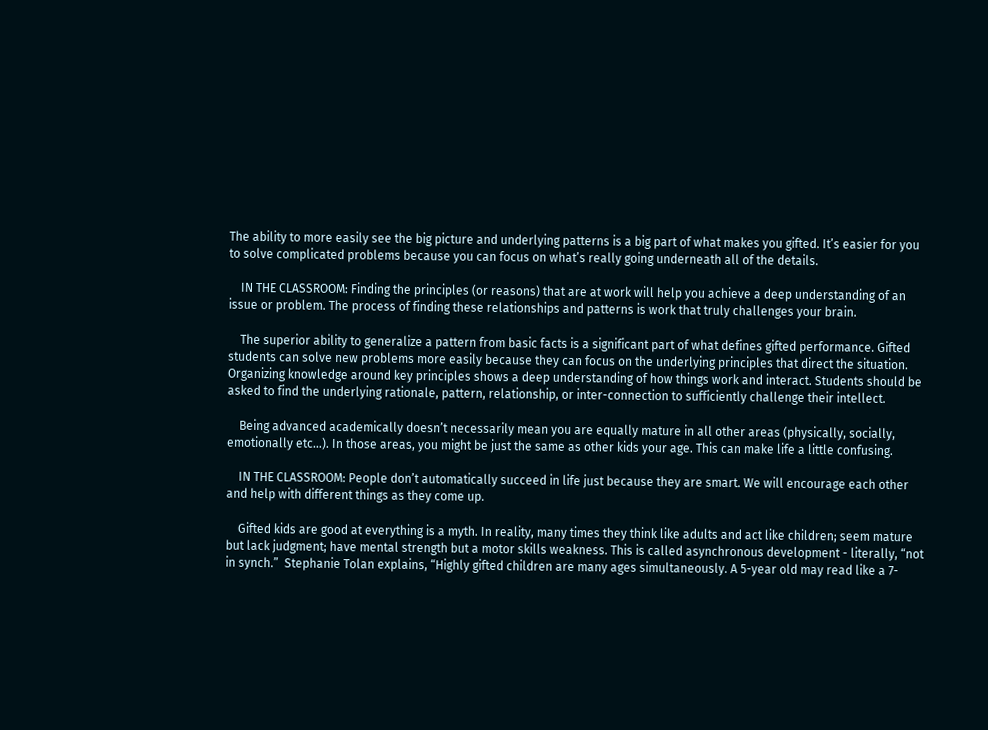The ability to more easily see the big picture and underlying patterns is a big part of what makes you gifted. It’s easier for you to solve complicated problems because you can focus on what’s really going underneath all of the details.

    IN THE CLASSROOM: Finding the principles (or reasons) that are at work will help you achieve a deep understanding of an issue or problem. The process of finding these relationships and patterns is work that truly challenges your brain.

    The superior ability to generalize a pattern from basic facts is a significant part of what defines gifted performance. Gifted students can solve new problems more easily because they can focus on the underlying principles that direct the situation. Organizing knowledge around key principles shows a deep understanding of how things work and interact. Students should be asked to find the underlying rationale, pattern, relationship, or inter-connection to sufficiently challenge their intellect.

    Being advanced academically doesn’t necessarily mean you are equally mature in all other areas (physically, socially, emotionally etc…). In those areas, you might be just the same as other kids your age. This can make life a little confusing.

    IN THE CLASSROOM: People don’t automatically succeed in life just because they are smart. We will encourage each other and help with different things as they come up.

    Gifted kids are good at everything is a myth. In reality, many times they think like adults and act like children; seem mature but lack judgment; have mental strength but a motor skills weakness. This is called asynchronous development - literally, “not in synch.”  Stephanie Tolan explains, “Highly gifted children are many ages simultaneously. A 5-year old may read like a 7-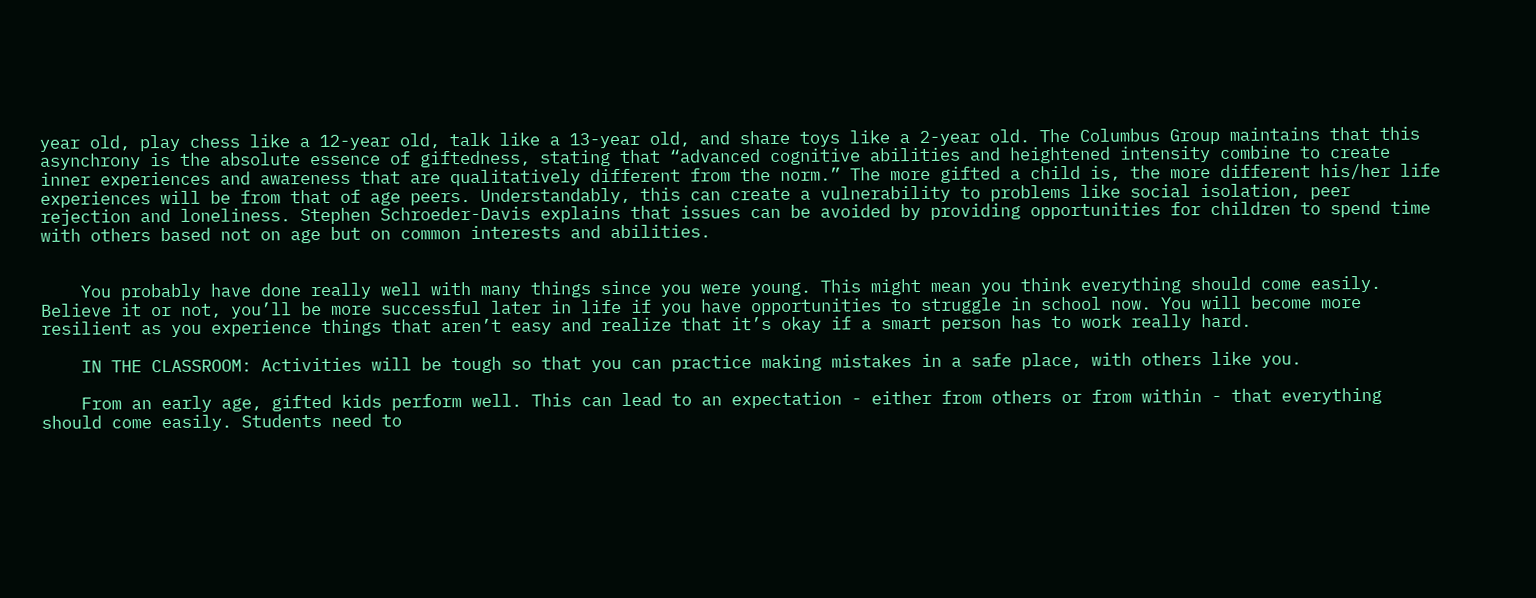year old, play chess like a 12-year old, talk like a 13-year old, and share toys like a 2-year old. The Columbus Group maintains that this asynchrony is the absolute essence of giftedness, stating that “advanced cognitive abilities and heightened intensity combine to create inner experiences and awareness that are qualitatively different from the norm.” The more gifted a child is, the more different his/her life experiences will be from that of age peers. Understandably, this can create a vulnerability to problems like social isolation, peer rejection and loneliness. Stephen Schroeder-Davis explains that issues can be avoided by providing opportunities for children to spend time with others based not on age but on common interests and abilities.


    You probably have done really well with many things since you were young. This might mean you think everything should come easily. Believe it or not, you’ll be more successful later in life if you have opportunities to struggle in school now. You will become more resilient as you experience things that aren’t easy and realize that it’s okay if a smart person has to work really hard.

    IN THE CLASSROOM: Activities will be tough so that you can practice making mistakes in a safe place, with others like you.

    From an early age, gifted kids perform well. This can lead to an expectation - either from others or from within - that everything should come easily. Students need to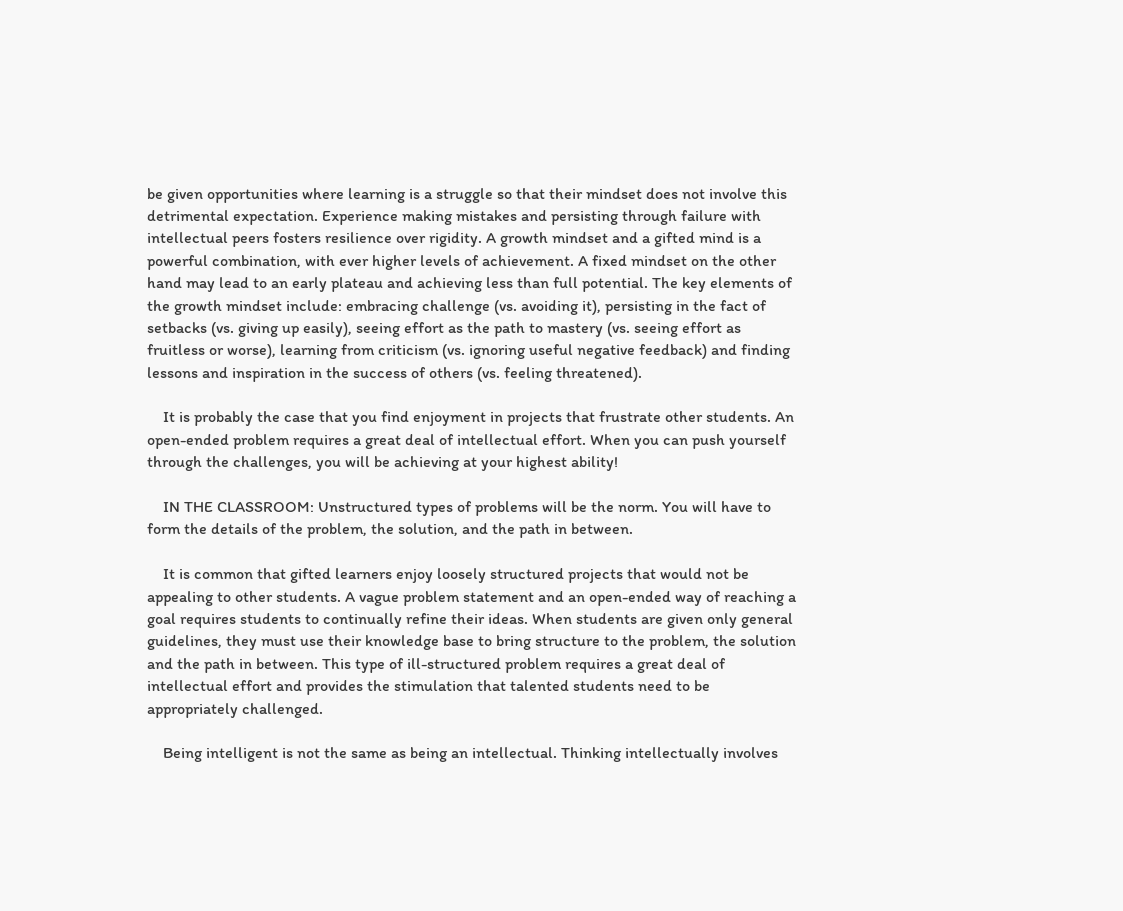be given opportunities where learning is a struggle so that their mindset does not involve this detrimental expectation. Experience making mistakes and persisting through failure with intellectual peers fosters resilience over rigidity. A growth mindset and a gifted mind is a powerful combination, with ever higher levels of achievement. A fixed mindset on the other hand may lead to an early plateau and achieving less than full potential. The key elements of the growth mindset include: embracing challenge (vs. avoiding it), persisting in the fact of setbacks (vs. giving up easily), seeing effort as the path to mastery (vs. seeing effort as fruitless or worse), learning from criticism (vs. ignoring useful negative feedback) and finding lessons and inspiration in the success of others (vs. feeling threatened).

    It is probably the case that you find enjoyment in projects that frustrate other students. An open-ended problem requires a great deal of intellectual effort. When you can push yourself through the challenges, you will be achieving at your highest ability!

    IN THE CLASSROOM: Unstructured types of problems will be the norm. You will have to form the details of the problem, the solution, and the path in between.

    It is common that gifted learners enjoy loosely structured projects that would not be appealing to other students. A vague problem statement and an open-ended way of reaching a goal requires students to continually refine their ideas. When students are given only general guidelines, they must use their knowledge base to bring structure to the problem, the solution and the path in between. This type of ill-structured problem requires a great deal of intellectual effort and provides the stimulation that talented students need to be appropriately challenged.

    Being intelligent is not the same as being an intellectual. Thinking intellectually involves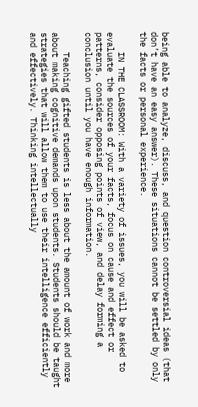being able to analyze, discuss, and question controversial ideas (that don’t have an easy answer). These situations cannot be settled by only the facts or personal experience.

    IN THE CLASSROOM: With a variety of issues, you will be asked to evaluate the sources of your facts, focus on cause and effect or patterns, consider opposing points of view, and delay forming a conclusion until you have enough information.

    Teaching gifted students is less about the amount of work and more about making cognitive demands upon students. Students should be taught strategies that will allow them to use their intelligence efficiently and effectively. Thinking intellectually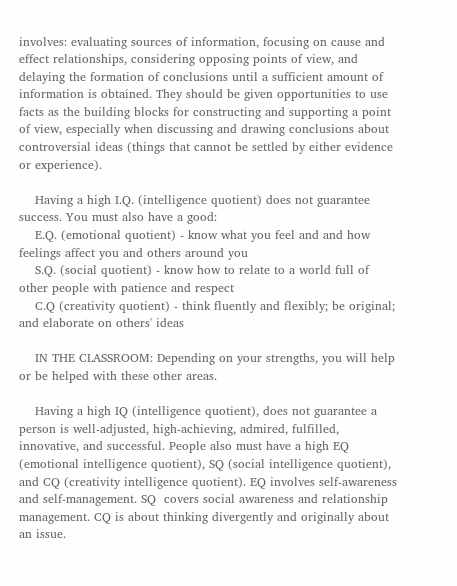involves: evaluating sources of information, focusing on cause and effect relationships, considering opposing points of view, and delaying the formation of conclusions until a sufficient amount of information is obtained. They should be given opportunities to use facts as the building blocks for constructing and supporting a point of view, especially when discussing and drawing conclusions about controversial ideas (things that cannot be settled by either evidence or experience).

    Having a high I.Q. (intelligence quotient) does not guarantee success. You must also have a good:
    E.Q. (emotional quotient) - know what you feel and and how feelings affect you and others around you
    S.Q. (social quotient) - know how to relate to a world full of other people with patience and respect
    C.Q (creativity quotient) - think fluently and flexibly; be original; and elaborate on others' ideas

    IN THE CLASSROOM: Depending on your strengths, you will help or be helped with these other areas.

    Having a high IQ (intelligence quotient), does not guarantee a person is well-adjusted, high-achieving, admired, fulfilled, innovative, and successful. People also must have a high EQ (emotional intelligence quotient), SQ (social intelligence quotient), and CQ (creativity intelligence quotient). EQ involves self-awareness and self-management. SQ  covers social awareness and relationship management. CQ is about thinking divergently and originally about an issue.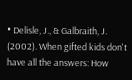• Delisle, J., & Galbraith, J. (2002). When gifted kids don't have all the answers: How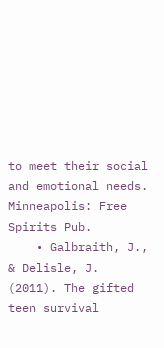to meet their social and emotional needs. Minneapolis: Free Spirits Pub.
    • Galbraith, J., & Delisle, J. (2011). The gifted teen survival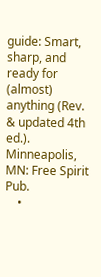guide: Smart, sharp, and ready for (almost) anything (Rev. & updated 4th ed.). Minneapolis, MN: Free Spirit Pub.
    •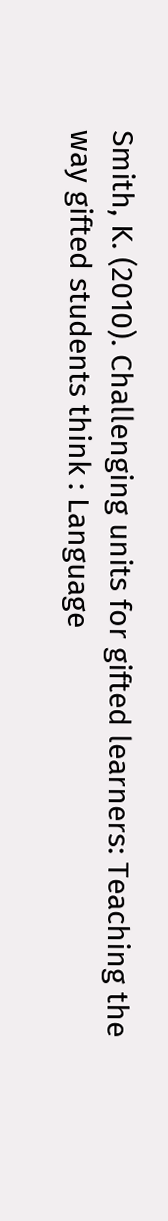Smith, K. (2010). Challenging units for gifted learners: Teaching the way gifted students think : Language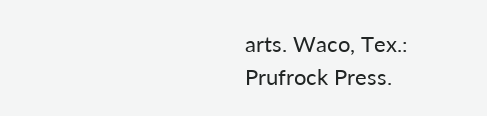arts. Waco, Tex.: Prufrock Press.